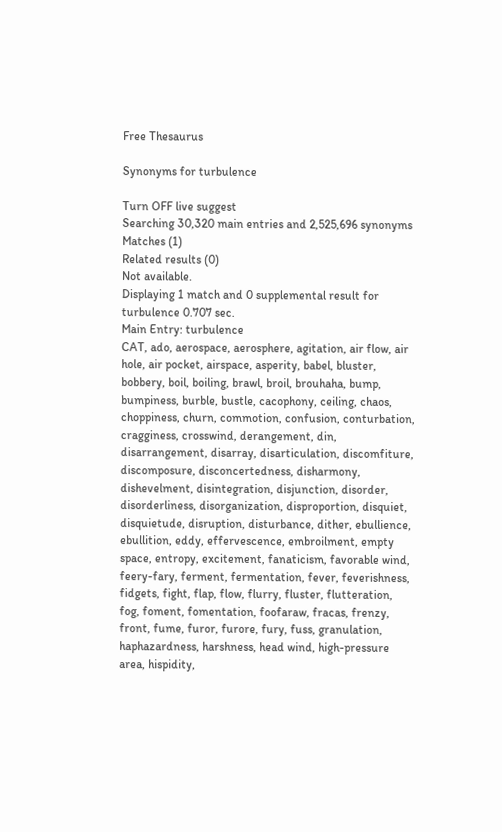Free Thesaurus

Synonyms for turbulence

Turn OFF live suggest
Searching 30,320 main entries and 2,525,696 synonyms
Matches (1)
Related results (0)
Not available.
Displaying 1 match and 0 supplemental result for turbulence 0.707 sec.
Main Entry: turbulence
CAT, ado, aerospace, aerosphere, agitation, air flow, air hole, air pocket, airspace, asperity, babel, bluster, bobbery, boil, boiling, brawl, broil, brouhaha, bump, bumpiness, burble, bustle, cacophony, ceiling, chaos, choppiness, churn, commotion, confusion, conturbation, cragginess, crosswind, derangement, din, disarrangement, disarray, disarticulation, discomfiture, discomposure, disconcertedness, disharmony, dishevelment, disintegration, disjunction, disorder, disorderliness, disorganization, disproportion, disquiet, disquietude, disruption, disturbance, dither, ebullience, ebullition, eddy, effervescence, embroilment, empty space, entropy, excitement, fanaticism, favorable wind, feery-fary, ferment, fermentation, fever, feverishness, fidgets, fight, flap, flow, flurry, fluster, flutteration, fog, foment, fomentation, foofaraw, fracas, frenzy, front, fume, furor, furore, fury, fuss, granulation, haphazardness, harshness, head wind, high-pressure area, hispidity,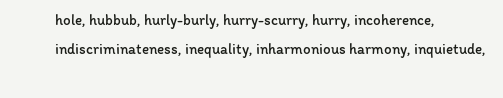hole, hubbub, hurly-burly, hurry-scurry, hurry, incoherence, indiscriminateness, inequality, inharmonious harmony, inquietude,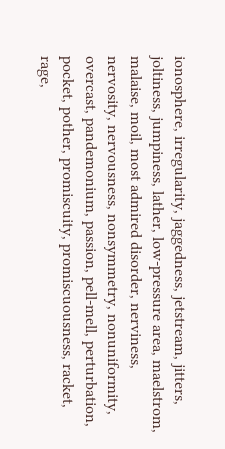ionosphere, irregularity, jaggedness, jetstream, jitters, joltiness, jumpiness, lather, low-pressure area, maelstrom, malaise, moil, most admired disorder, nerviness, nervosity, nervousness, nonsymmetry, nonuniformity, overcast, pandemonium, passion, pell-mell, perturbation, pocket, pother, promiscuity, promiscuousness, racket, rage,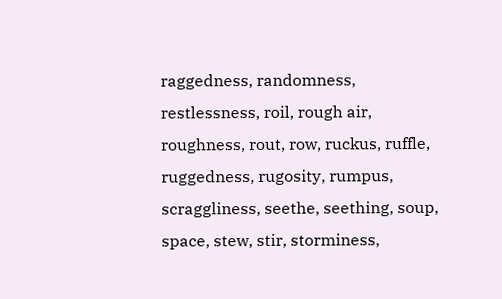raggedness, randomness, restlessness, roil, rough air, roughness, rout, row, ruckus, ruffle, ruggedness, rugosity, rumpus, scraggliness, seethe, seething, soup, space, stew, stir, storminess,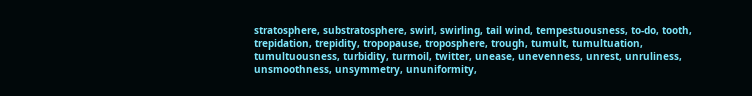stratosphere, substratosphere, swirl, swirling, tail wind, tempestuousness, to-do, tooth, trepidation, trepidity, tropopause, troposphere, trough, tumult, tumultuation, tumultuousness, turbidity, turmoil, twitter, unease, unevenness, unrest, unruliness, unsmoothness, unsymmetry, ununiformity,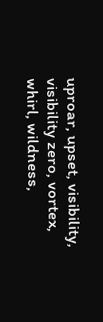uproar, upset, visibility, visibility zero, vortex, whirl, wildness,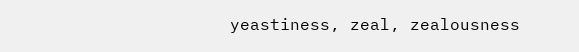yeastiness, zeal, zealousness